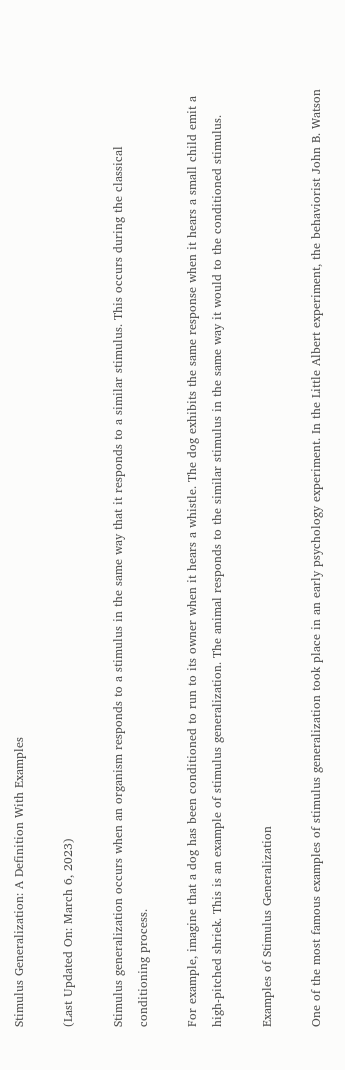Stimulus Generalization: A Definition With Examples

(Last Updated On: March 6, 2023)

Stimulus generalization occurs when an organism responds to a stimulus in the same way that it responds to a similar stimulus. This occurs during the classical conditioning process.

For example, imagine that a dog has been conditioned to run to its owner when it hears a whistle. The dog exhibits the same response when it hears a small child emit a high-pitched shriek. This is an example of stimulus generalization. The animal responds to the similar stimulus in the same way it would to the conditioned stimulus.

Examples of Stimulus Generalization

One of the most famous examples of stimulus generalization took place in an early psychology experiment. In the Little Albert experiment, the behaviorist John B. Watson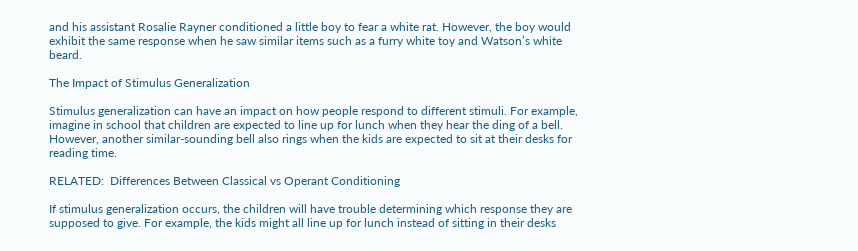and his assistant Rosalie Rayner conditioned a little boy to fear a white rat. However, the boy would exhibit the same response when he saw similar items such as a furry white toy and Watson’s white beard.

The Impact of Stimulus Generalization

Stimulus generalization can have an impact on how people respond to different stimuli. For example, imagine in school that children are expected to line up for lunch when they hear the ding of a bell. However, another similar-sounding bell also rings when the kids are expected to sit at their desks for reading time.

RELATED:  Differences Between Classical vs Operant Conditioning

If stimulus generalization occurs, the children will have trouble determining which response they are supposed to give. For example, the kids might all line up for lunch instead of sitting in their desks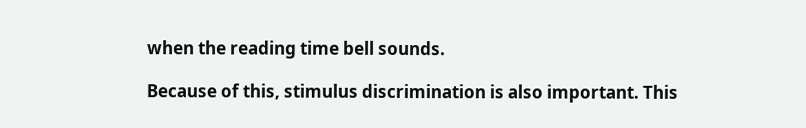when the reading time bell sounds.

Because of this, stimulus discrimination is also important. This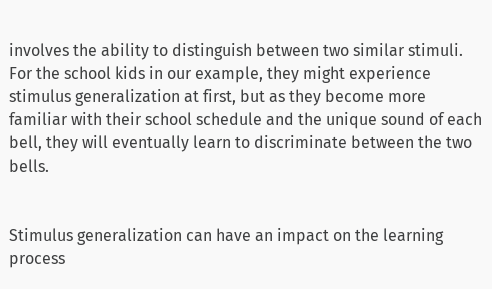involves the ability to distinguish between two similar stimuli. For the school kids in our example, they might experience stimulus generalization at first, but as they become more familiar with their school schedule and the unique sound of each bell, they will eventually learn to discriminate between the two bells.


Stimulus generalization can have an impact on the learning process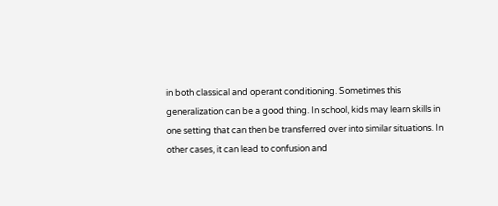in both classical and operant conditioning. Sometimes this generalization can be a good thing. In school, kids may learn skills in one setting that can then be transferred over into similar situations. In other cases, it can lead to confusion and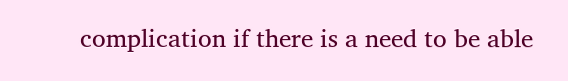complication if there is a need to be able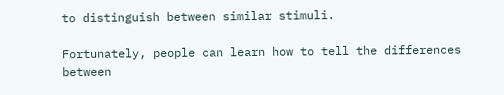to distinguish between similar stimuli.

Fortunately, people can learn how to tell the differences between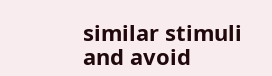similar stimuli and avoid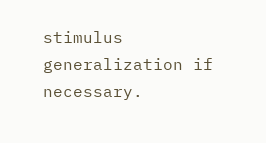stimulus generalization if necessary.